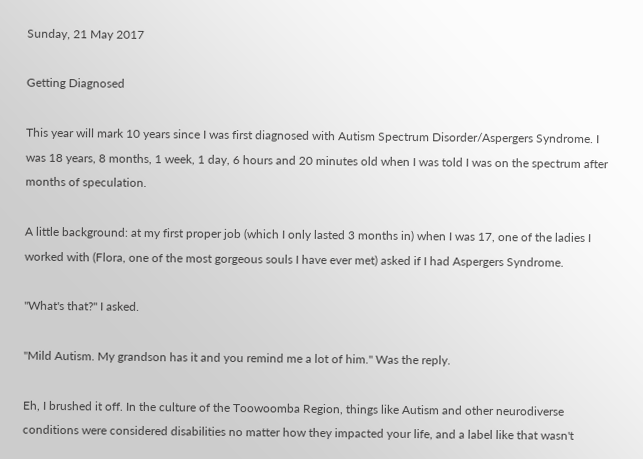Sunday, 21 May 2017

Getting Diagnosed

This year will mark 10 years since I was first diagnosed with Autism Spectrum Disorder/Aspergers Syndrome. I was 18 years, 8 months, 1 week, 1 day, 6 hours and 20 minutes old when I was told I was on the spectrum after months of speculation.

A little background: at my first proper job (which I only lasted 3 months in) when I was 17, one of the ladies I worked with (Flora, one of the most gorgeous souls I have ever met) asked if I had Aspergers Syndrome.

"What's that?" I asked.

"Mild Autism. My grandson has it and you remind me a lot of him." Was the reply.

Eh, I brushed it off. In the culture of the Toowoomba Region, things like Autism and other neurodiverse conditions were considered disabilities no matter how they impacted your life, and a label like that wasn't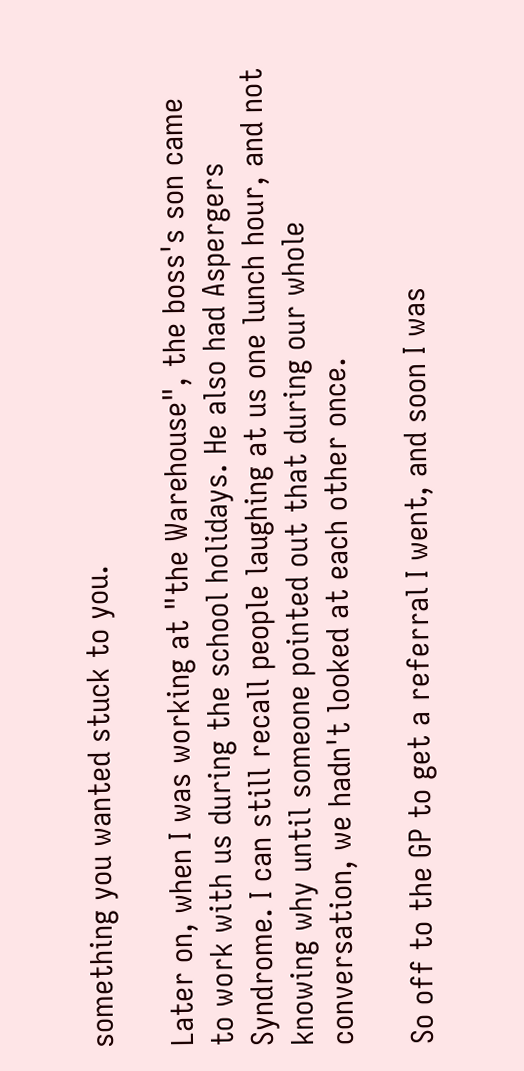something you wanted stuck to you.

Later on, when I was working at "the Warehouse", the boss's son came to work with us during the school holidays. He also had Aspergers Syndrome. I can still recall people laughing at us one lunch hour, and not knowing why until someone pointed out that during our whole conversation, we hadn't looked at each other once.

So off to the GP to get a referral I went, and soon I was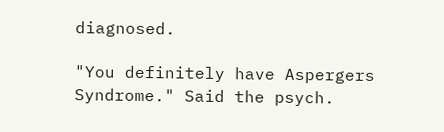diagnosed.

"You definitely have Aspergers Syndrome." Said the psych.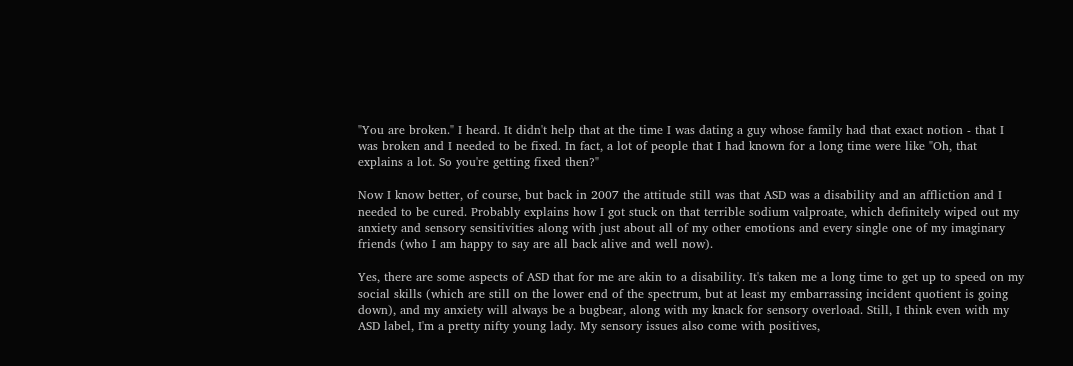"You are broken." I heard. It didn't help that at the time I was dating a guy whose family had that exact notion - that I was broken and I needed to be fixed. In fact, a lot of people that I had known for a long time were like "Oh, that explains a lot. So you're getting fixed then?"

Now I know better, of course, but back in 2007 the attitude still was that ASD was a disability and an affliction and I needed to be cured. Probably explains how I got stuck on that terrible sodium valproate, which definitely wiped out my anxiety and sensory sensitivities along with just about all of my other emotions and every single one of my imaginary friends (who I am happy to say are all back alive and well now).

Yes, there are some aspects of ASD that for me are akin to a disability. It's taken me a long time to get up to speed on my social skills (which are still on the lower end of the spectrum, but at least my embarrassing incident quotient is going down), and my anxiety will always be a bugbear, along with my knack for sensory overload. Still, I think even with my ASD label, I'm a pretty nifty young lady. My sensory issues also come with positives,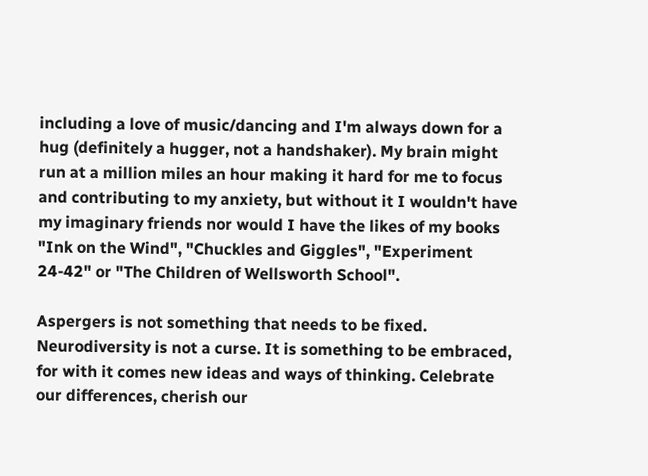including a love of music/dancing and I'm always down for a hug (definitely a hugger, not a handshaker). My brain might run at a million miles an hour making it hard for me to focus and contributing to my anxiety, but without it I wouldn't have my imaginary friends nor would I have the likes of my books "Ink on the Wind", "Chuckles and Giggles", "Experiment 24-42" or "The Children of Wellsworth School".

Aspergers is not something that needs to be fixed. Neurodiversity is not a curse. It is something to be embraced, for with it comes new ideas and ways of thinking. Celebrate our differences, cherish our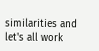similarities and let's all work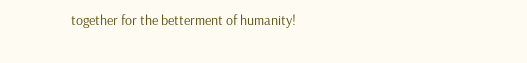together for the betterment of humanity!